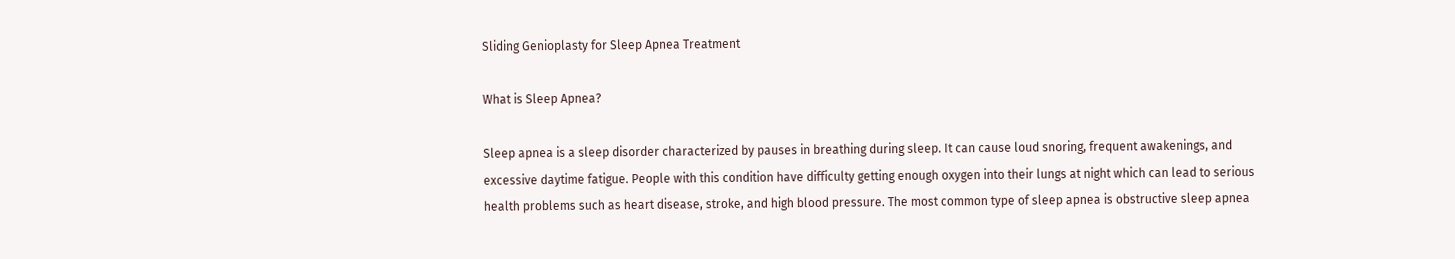Sliding Genioplasty for Sleep Apnea Treatment

What is Sleep Apnea?

Sleep apnea is a sleep disorder characterized by pauses in breathing during sleep. It can cause loud snoring, frequent awakenings, and excessive daytime fatigue. People with this condition have difficulty getting enough oxygen into their lungs at night which can lead to serious health problems such as heart disease, stroke, and high blood pressure. The most common type of sleep apnea is obstructive sleep apnea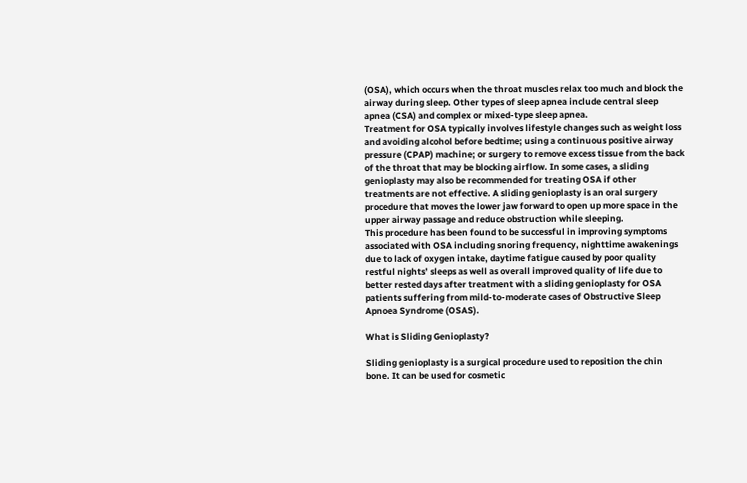(OSA), which occurs when the throat muscles relax too much and block the airway during sleep. Other types of sleep apnea include central sleep apnea (CSA) and complex or mixed-type sleep apnea.
Treatment for OSA typically involves lifestyle changes such as weight loss and avoiding alcohol before bedtime; using a continuous positive airway pressure (CPAP) machine; or surgery to remove excess tissue from the back of the throat that may be blocking airflow. In some cases, a sliding genioplasty may also be recommended for treating OSA if other treatments are not effective. A sliding genioplasty is an oral surgery procedure that moves the lower jaw forward to open up more space in the upper airway passage and reduce obstruction while sleeping.
This procedure has been found to be successful in improving symptoms associated with OSA including snoring frequency, nighttime awakenings due to lack of oxygen intake, daytime fatigue caused by poor quality restful nights’ sleeps as well as overall improved quality of life due to better rested days after treatment with a sliding genioplasty for OSA patients suffering from mild-to-moderate cases of Obstructive Sleep Apnoea Syndrome (OSAS).

What is Sliding Genioplasty?

Sliding genioplasty is a surgical procedure used to reposition the chin bone. It can be used for cosmetic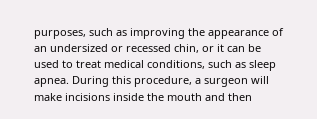purposes, such as improving the appearance of an undersized or recessed chin, or it can be used to treat medical conditions, such as sleep apnea. During this procedure, a surgeon will make incisions inside the mouth and then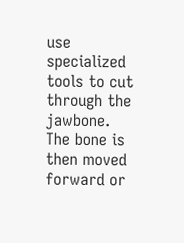use specialized tools to cut through the jawbone. The bone is then moved forward or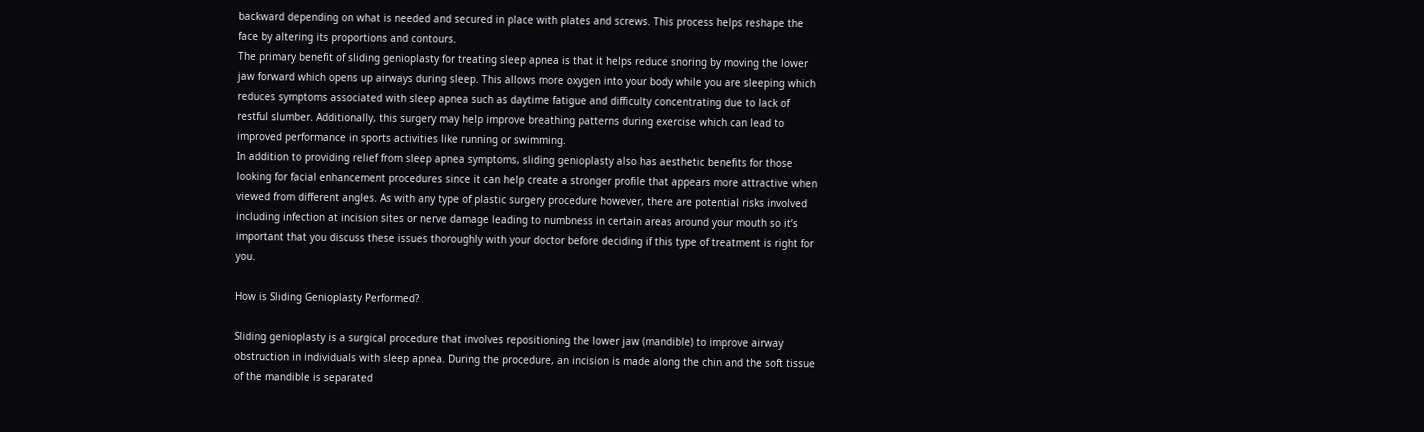backward depending on what is needed and secured in place with plates and screws. This process helps reshape the face by altering its proportions and contours.
The primary benefit of sliding genioplasty for treating sleep apnea is that it helps reduce snoring by moving the lower jaw forward which opens up airways during sleep. This allows more oxygen into your body while you are sleeping which reduces symptoms associated with sleep apnea such as daytime fatigue and difficulty concentrating due to lack of restful slumber. Additionally, this surgery may help improve breathing patterns during exercise which can lead to improved performance in sports activities like running or swimming.
In addition to providing relief from sleep apnea symptoms, sliding genioplasty also has aesthetic benefits for those looking for facial enhancement procedures since it can help create a stronger profile that appears more attractive when viewed from different angles. As with any type of plastic surgery procedure however, there are potential risks involved including infection at incision sites or nerve damage leading to numbness in certain areas around your mouth so it’s important that you discuss these issues thoroughly with your doctor before deciding if this type of treatment is right for you.

How is Sliding Genioplasty Performed?

Sliding genioplasty is a surgical procedure that involves repositioning the lower jaw (mandible) to improve airway obstruction in individuals with sleep apnea. During the procedure, an incision is made along the chin and the soft tissue of the mandible is separated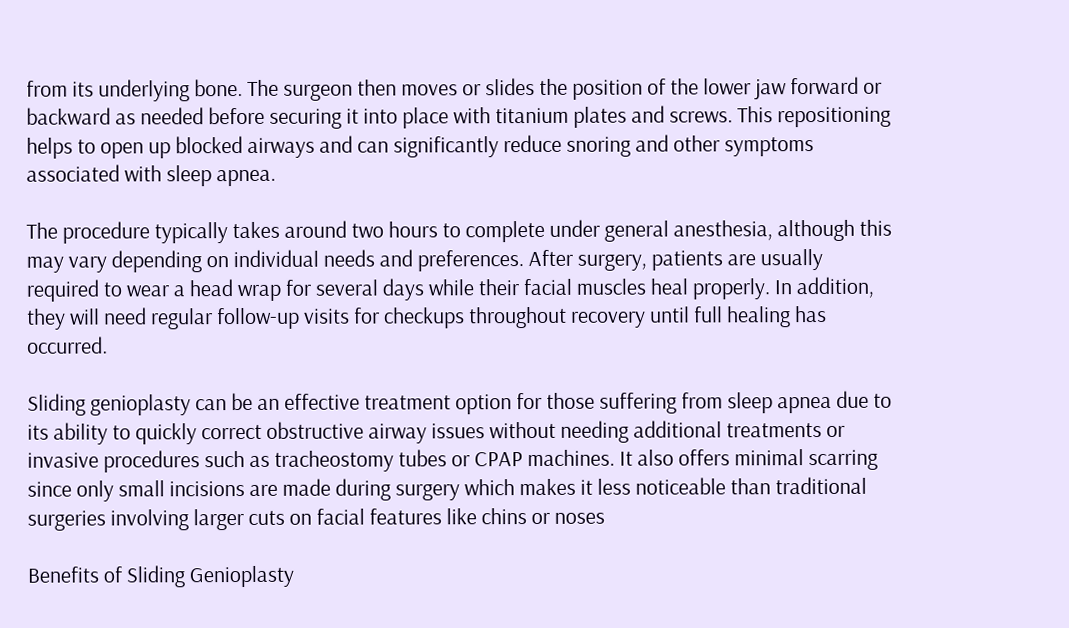from its underlying bone. The surgeon then moves or slides the position of the lower jaw forward or backward as needed before securing it into place with titanium plates and screws. This repositioning helps to open up blocked airways and can significantly reduce snoring and other symptoms associated with sleep apnea.

The procedure typically takes around two hours to complete under general anesthesia, although this may vary depending on individual needs and preferences. After surgery, patients are usually required to wear a head wrap for several days while their facial muscles heal properly. In addition, they will need regular follow-up visits for checkups throughout recovery until full healing has occurred.

Sliding genioplasty can be an effective treatment option for those suffering from sleep apnea due to its ability to quickly correct obstructive airway issues without needing additional treatments or invasive procedures such as tracheostomy tubes or CPAP machines. It also offers minimal scarring since only small incisions are made during surgery which makes it less noticeable than traditional surgeries involving larger cuts on facial features like chins or noses

Benefits of Sliding Genioplasty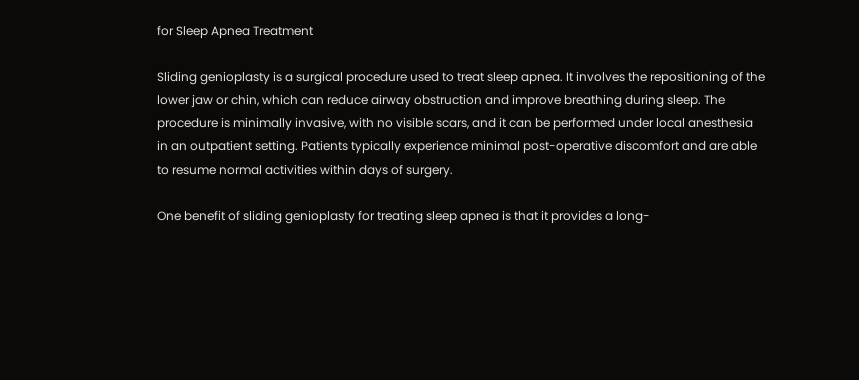for Sleep Apnea Treatment

Sliding genioplasty is a surgical procedure used to treat sleep apnea. It involves the repositioning of the lower jaw or chin, which can reduce airway obstruction and improve breathing during sleep. The procedure is minimally invasive, with no visible scars, and it can be performed under local anesthesia in an outpatient setting. Patients typically experience minimal post-operative discomfort and are able to resume normal activities within days of surgery.

One benefit of sliding genioplasty for treating sleep apnea is that it provides a long-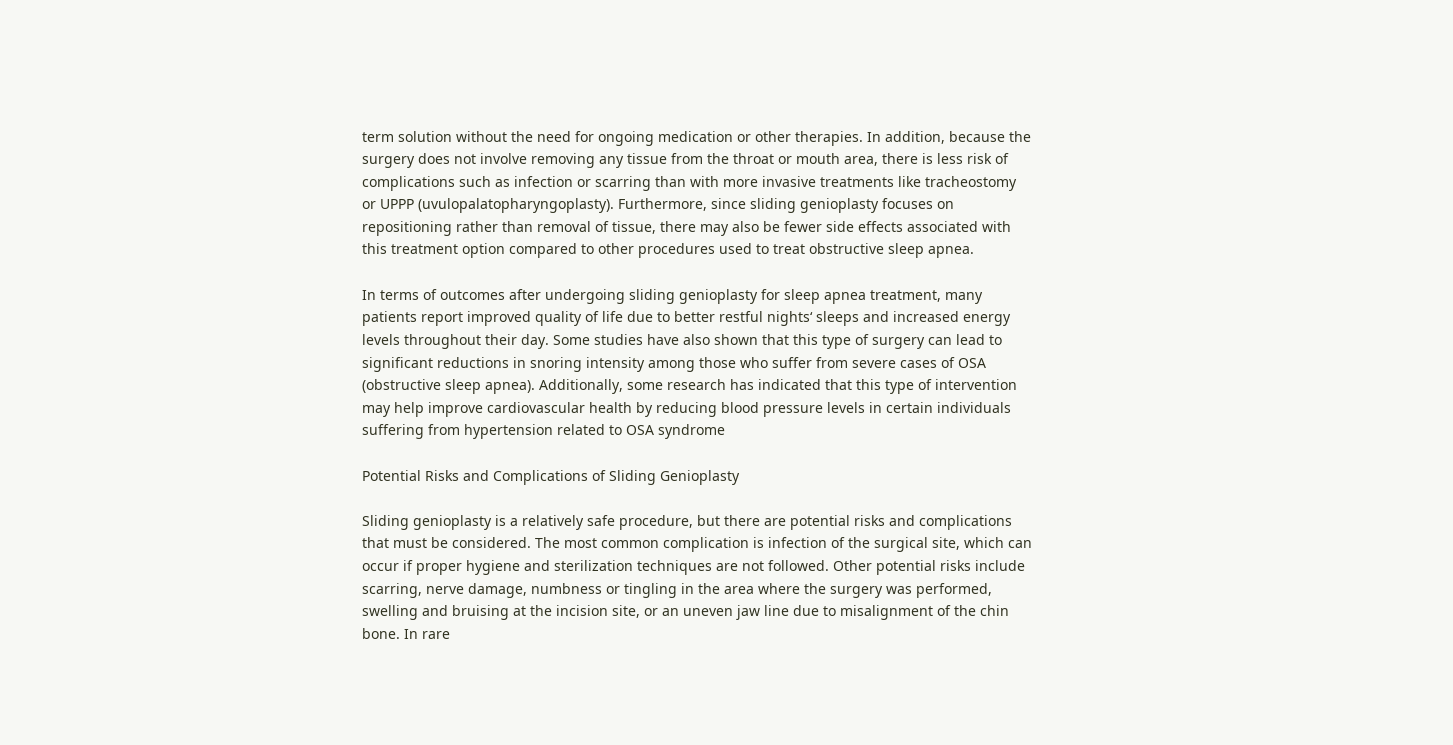term solution without the need for ongoing medication or other therapies. In addition, because the surgery does not involve removing any tissue from the throat or mouth area, there is less risk of complications such as infection or scarring than with more invasive treatments like tracheostomy or UPPP (uvulopalatopharyngoplasty). Furthermore, since sliding genioplasty focuses on repositioning rather than removal of tissue, there may also be fewer side effects associated with this treatment option compared to other procedures used to treat obstructive sleep apnea.

In terms of outcomes after undergoing sliding genioplasty for sleep apnea treatment, many patients report improved quality of life due to better restful nights‘ sleeps and increased energy levels throughout their day. Some studies have also shown that this type of surgery can lead to significant reductions in snoring intensity among those who suffer from severe cases of OSA (obstructive sleep apnea). Additionally, some research has indicated that this type of intervention may help improve cardiovascular health by reducing blood pressure levels in certain individuals suffering from hypertension related to OSA syndrome

Potential Risks and Complications of Sliding Genioplasty

Sliding genioplasty is a relatively safe procedure, but there are potential risks and complications that must be considered. The most common complication is infection of the surgical site, which can occur if proper hygiene and sterilization techniques are not followed. Other potential risks include scarring, nerve damage, numbness or tingling in the area where the surgery was performed, swelling and bruising at the incision site, or an uneven jaw line due to misalignment of the chin bone. In rare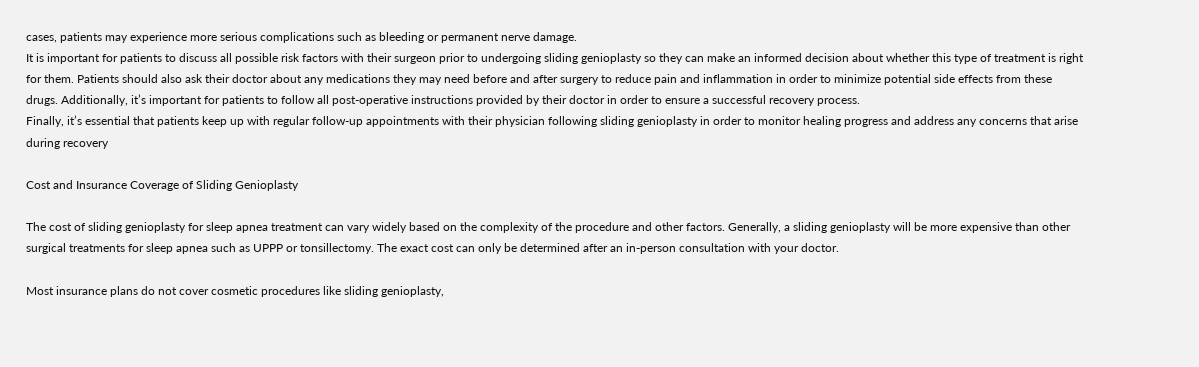cases, patients may experience more serious complications such as bleeding or permanent nerve damage.
It is important for patients to discuss all possible risk factors with their surgeon prior to undergoing sliding genioplasty so they can make an informed decision about whether this type of treatment is right for them. Patients should also ask their doctor about any medications they may need before and after surgery to reduce pain and inflammation in order to minimize potential side effects from these drugs. Additionally, it’s important for patients to follow all post-operative instructions provided by their doctor in order to ensure a successful recovery process.
Finally, it’s essential that patients keep up with regular follow-up appointments with their physician following sliding genioplasty in order to monitor healing progress and address any concerns that arise during recovery

Cost and Insurance Coverage of Sliding Genioplasty

The cost of sliding genioplasty for sleep apnea treatment can vary widely based on the complexity of the procedure and other factors. Generally, a sliding genioplasty will be more expensive than other surgical treatments for sleep apnea such as UPPP or tonsillectomy. The exact cost can only be determined after an in-person consultation with your doctor.

Most insurance plans do not cover cosmetic procedures like sliding genioplasty,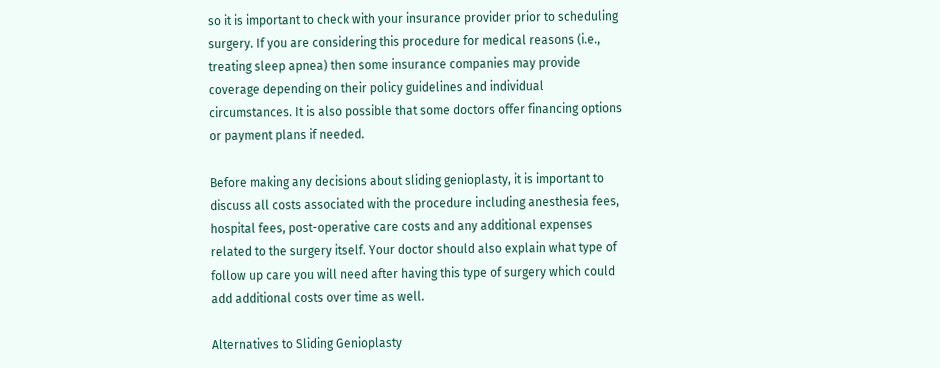so it is important to check with your insurance provider prior to scheduling surgery. If you are considering this procedure for medical reasons (i.e., treating sleep apnea) then some insurance companies may provide coverage depending on their policy guidelines and individual circumstances. It is also possible that some doctors offer financing options or payment plans if needed.

Before making any decisions about sliding genioplasty, it is important to discuss all costs associated with the procedure including anesthesia fees, hospital fees, post-operative care costs and any additional expenses related to the surgery itself. Your doctor should also explain what type of follow up care you will need after having this type of surgery which could add additional costs over time as well.

Alternatives to Sliding Genioplasty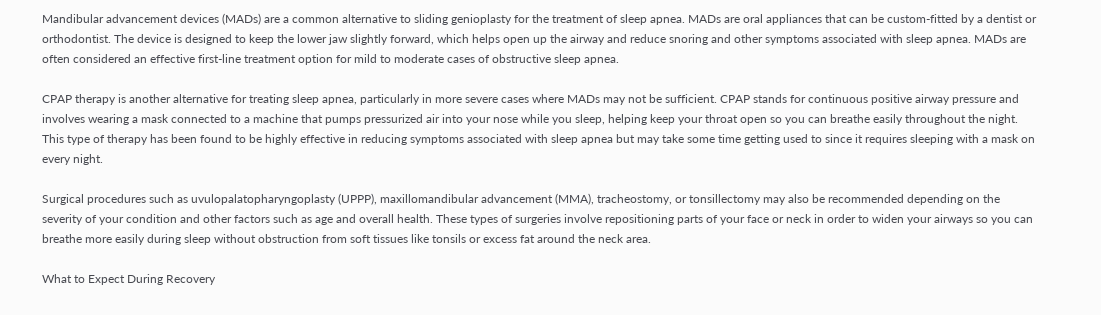Mandibular advancement devices (MADs) are a common alternative to sliding genioplasty for the treatment of sleep apnea. MADs are oral appliances that can be custom-fitted by a dentist or orthodontist. The device is designed to keep the lower jaw slightly forward, which helps open up the airway and reduce snoring and other symptoms associated with sleep apnea. MADs are often considered an effective first-line treatment option for mild to moderate cases of obstructive sleep apnea.

CPAP therapy is another alternative for treating sleep apnea, particularly in more severe cases where MADs may not be sufficient. CPAP stands for continuous positive airway pressure and involves wearing a mask connected to a machine that pumps pressurized air into your nose while you sleep, helping keep your throat open so you can breathe easily throughout the night. This type of therapy has been found to be highly effective in reducing symptoms associated with sleep apnea but may take some time getting used to since it requires sleeping with a mask on every night.

Surgical procedures such as uvulopalatopharyngoplasty (UPPP), maxillomandibular advancement (MMA), tracheostomy, or tonsillectomy may also be recommended depending on the severity of your condition and other factors such as age and overall health. These types of surgeries involve repositioning parts of your face or neck in order to widen your airways so you can breathe more easily during sleep without obstruction from soft tissues like tonsils or excess fat around the neck area.

What to Expect During Recovery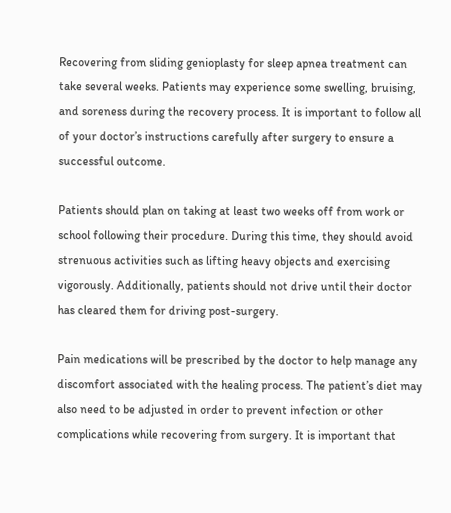Recovering from sliding genioplasty for sleep apnea treatment can take several weeks. Patients may experience some swelling, bruising, and soreness during the recovery process. It is important to follow all of your doctor’s instructions carefully after surgery to ensure a successful outcome.

Patients should plan on taking at least two weeks off from work or school following their procedure. During this time, they should avoid strenuous activities such as lifting heavy objects and exercising vigorously. Additionally, patients should not drive until their doctor has cleared them for driving post-surgery.

Pain medications will be prescribed by the doctor to help manage any discomfort associated with the healing process. The patient’s diet may also need to be adjusted in order to prevent infection or other complications while recovering from surgery. It is important that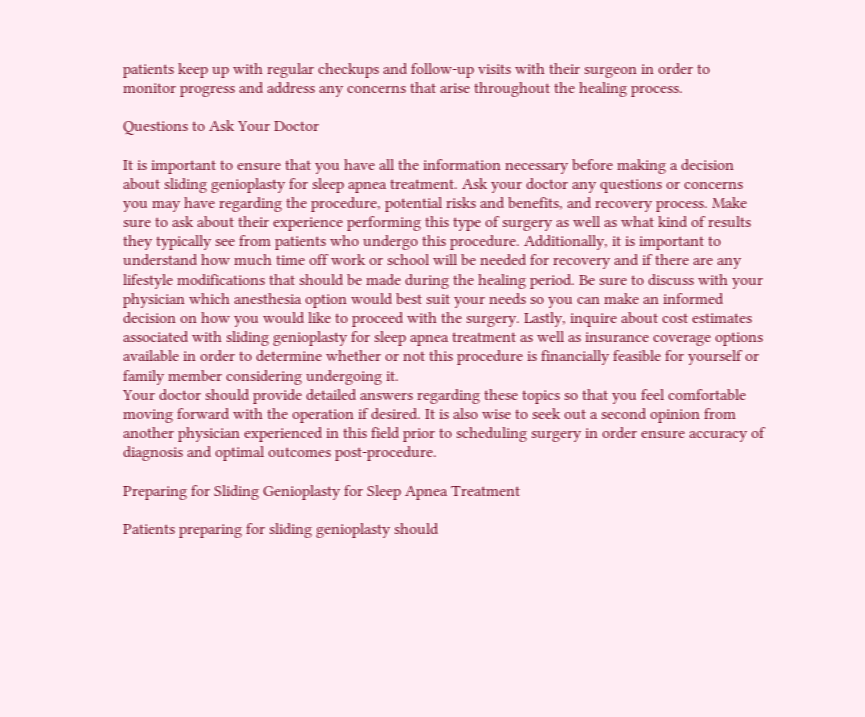patients keep up with regular checkups and follow-up visits with their surgeon in order to monitor progress and address any concerns that arise throughout the healing process.

Questions to Ask Your Doctor

It is important to ensure that you have all the information necessary before making a decision about sliding genioplasty for sleep apnea treatment. Ask your doctor any questions or concerns you may have regarding the procedure, potential risks and benefits, and recovery process. Make sure to ask about their experience performing this type of surgery as well as what kind of results they typically see from patients who undergo this procedure. Additionally, it is important to understand how much time off work or school will be needed for recovery and if there are any lifestyle modifications that should be made during the healing period. Be sure to discuss with your physician which anesthesia option would best suit your needs so you can make an informed decision on how you would like to proceed with the surgery. Lastly, inquire about cost estimates associated with sliding genioplasty for sleep apnea treatment as well as insurance coverage options available in order to determine whether or not this procedure is financially feasible for yourself or family member considering undergoing it.
Your doctor should provide detailed answers regarding these topics so that you feel comfortable moving forward with the operation if desired. It is also wise to seek out a second opinion from another physician experienced in this field prior to scheduling surgery in order ensure accuracy of diagnosis and optimal outcomes post-procedure.

Preparing for Sliding Genioplasty for Sleep Apnea Treatment

Patients preparing for sliding genioplasty should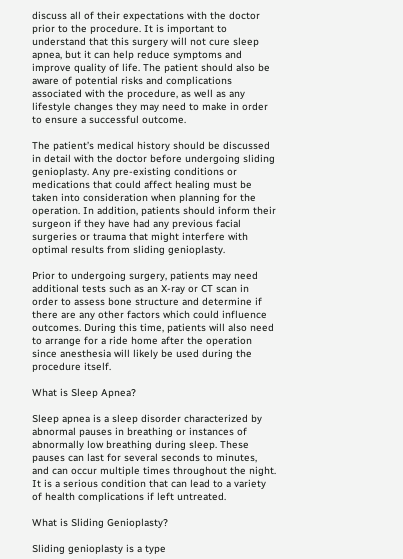discuss all of their expectations with the doctor prior to the procedure. It is important to understand that this surgery will not cure sleep apnea, but it can help reduce symptoms and improve quality of life. The patient should also be aware of potential risks and complications associated with the procedure, as well as any lifestyle changes they may need to make in order to ensure a successful outcome.

The patient’s medical history should be discussed in detail with the doctor before undergoing sliding genioplasty. Any pre-existing conditions or medications that could affect healing must be taken into consideration when planning for the operation. In addition, patients should inform their surgeon if they have had any previous facial surgeries or trauma that might interfere with optimal results from sliding genioplasty.

Prior to undergoing surgery, patients may need additional tests such as an X-ray or CT scan in order to assess bone structure and determine if there are any other factors which could influence outcomes. During this time, patients will also need to arrange for a ride home after the operation since anesthesia will likely be used during the procedure itself.

What is Sleep Apnea?

Sleep apnea is a sleep disorder characterized by abnormal pauses in breathing or instances of abnormally low breathing during sleep. These pauses can last for several seconds to minutes, and can occur multiple times throughout the night. It is a serious condition that can lead to a variety of health complications if left untreated.

What is Sliding Genioplasty?

Sliding genioplasty is a type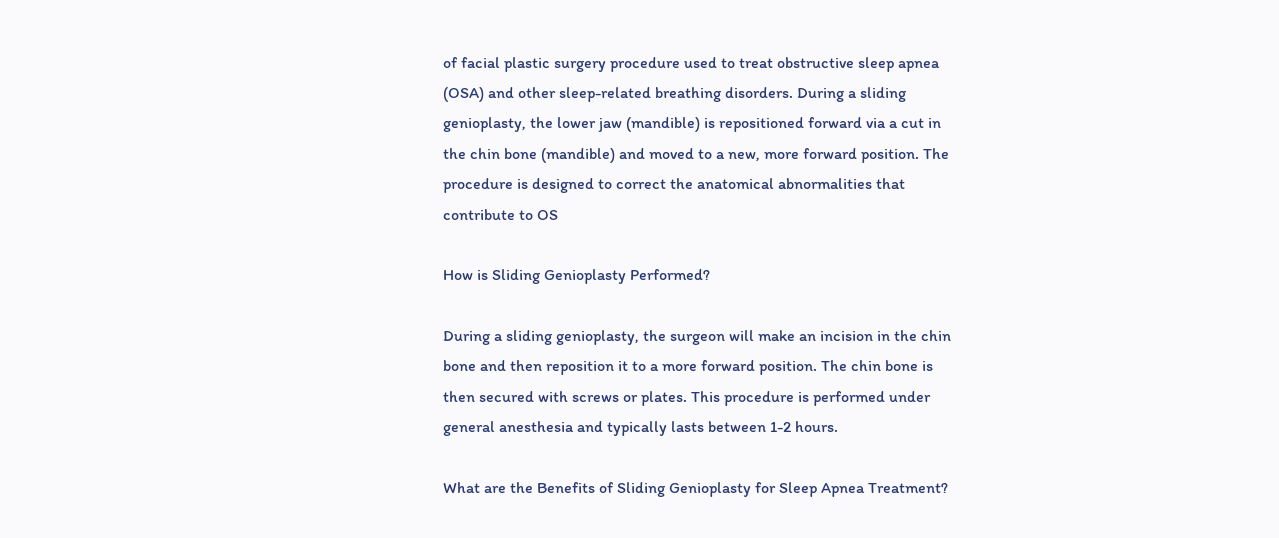of facial plastic surgery procedure used to treat obstructive sleep apnea (OSA) and other sleep-related breathing disorders. During a sliding genioplasty, the lower jaw (mandible) is repositioned forward via a cut in the chin bone (mandible) and moved to a new, more forward position. The procedure is designed to correct the anatomical abnormalities that contribute to OS

How is Sliding Genioplasty Performed?

During a sliding genioplasty, the surgeon will make an incision in the chin bone and then reposition it to a more forward position. The chin bone is then secured with screws or plates. This procedure is performed under general anesthesia and typically lasts between 1-2 hours.

What are the Benefits of Sliding Genioplasty for Sleep Apnea Treatment?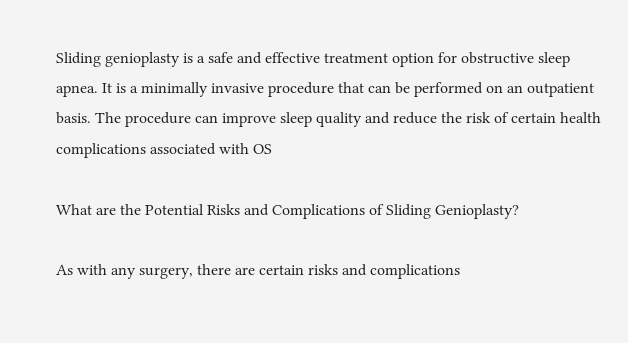Sliding genioplasty is a safe and effective treatment option for obstructive sleep apnea. It is a minimally invasive procedure that can be performed on an outpatient basis. The procedure can improve sleep quality and reduce the risk of certain health complications associated with OS

What are the Potential Risks and Complications of Sliding Genioplasty?

As with any surgery, there are certain risks and complications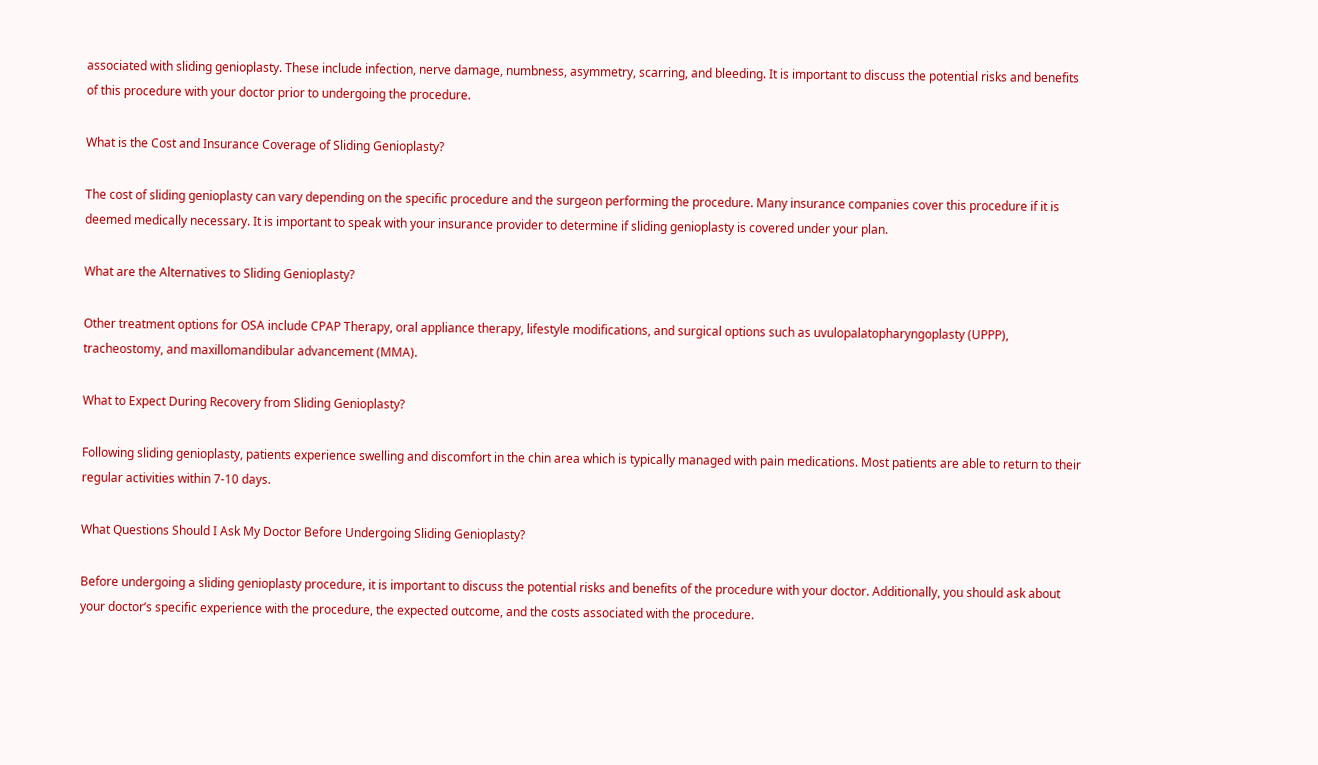associated with sliding genioplasty. These include infection, nerve damage, numbness, asymmetry, scarring, and bleeding. It is important to discuss the potential risks and benefits of this procedure with your doctor prior to undergoing the procedure.

What is the Cost and Insurance Coverage of Sliding Genioplasty?

The cost of sliding genioplasty can vary depending on the specific procedure and the surgeon performing the procedure. Many insurance companies cover this procedure if it is deemed medically necessary. It is important to speak with your insurance provider to determine if sliding genioplasty is covered under your plan.

What are the Alternatives to Sliding Genioplasty?

Other treatment options for OSA include CPAP Therapy, oral appliance therapy, lifestyle modifications, and surgical options such as uvulopalatopharyngoplasty (UPPP), tracheostomy, and maxillomandibular advancement (MMA).

What to Expect During Recovery from Sliding Genioplasty?

Following sliding genioplasty, patients experience swelling and discomfort in the chin area which is typically managed with pain medications. Most patients are able to return to their regular activities within 7-10 days.

What Questions Should I Ask My Doctor Before Undergoing Sliding Genioplasty?

Before undergoing a sliding genioplasty procedure, it is important to discuss the potential risks and benefits of the procedure with your doctor. Additionally, you should ask about your doctor’s specific experience with the procedure, the expected outcome, and the costs associated with the procedure.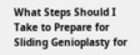What Steps Should I Take to Prepare for Sliding Genioplasty for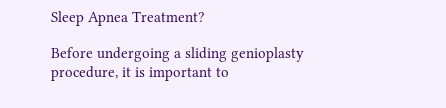Sleep Apnea Treatment?

Before undergoing a sliding genioplasty procedure, it is important to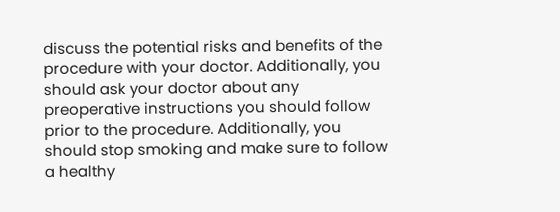discuss the potential risks and benefits of the procedure with your doctor. Additionally, you should ask your doctor about any preoperative instructions you should follow prior to the procedure. Additionally, you should stop smoking and make sure to follow a healthy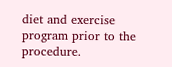diet and exercise program prior to the procedure.